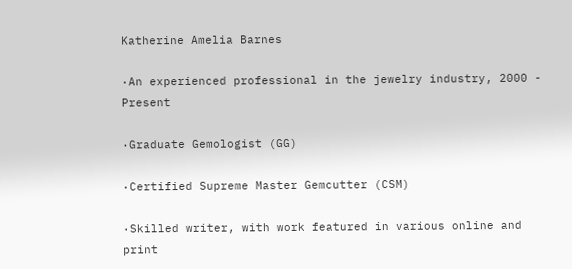Katherine Amelia Barnes

·An experienced professional in the jewelry industry, 2000 - Present

·Graduate Gemologist (GG)

·Certified Supreme Master Gemcutter (CSM)

·Skilled writer, with work featured in various online and print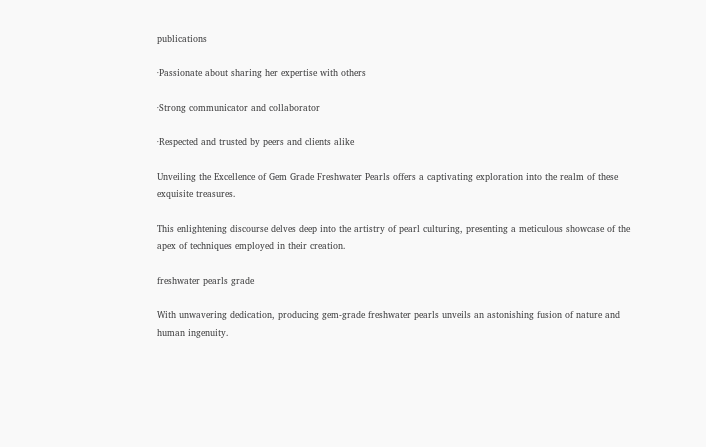publications

·Passionate about sharing her expertise with others

·Strong communicator and collaborator

·Respected and trusted by peers and clients alike

Unveiling the Excellence of Gem Grade Freshwater Pearls offers a captivating exploration into the realm of these exquisite treasures.

This enlightening discourse delves deep into the artistry of pearl culturing, presenting a meticulous showcase of the apex of techniques employed in their creation.

freshwater pearls grade

With unwavering dedication, producing gem-grade freshwater pearls unveils an astonishing fusion of nature and human ingenuity.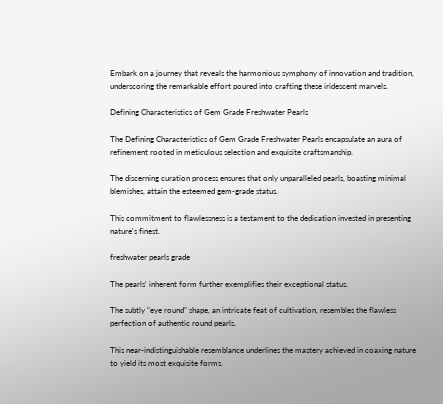Embark on a journey that reveals the harmonious symphony of innovation and tradition, underscoring the remarkable effort poured into crafting these iridescent marvels.

Defining Characteristics of Gem Grade Freshwater Pearls

The Defining Characteristics of Gem Grade Freshwater Pearls encapsulate an aura of refinement rooted in meticulous selection and exquisite craftsmanship.

The discerning curation process ensures that only unparalleled pearls, boasting minimal blemishes, attain the esteemed gem-grade status.

This commitment to flawlessness is a testament to the dedication invested in presenting nature's finest.

freshwater pearls grade

The pearls' inherent form further exemplifies their exceptional status.

The subtly "eye round" shape, an intricate feat of cultivation, resembles the flawless perfection of authentic round pearls.

This near-indistinguishable resemblance underlines the mastery achieved in coaxing nature to yield its most exquisite forms.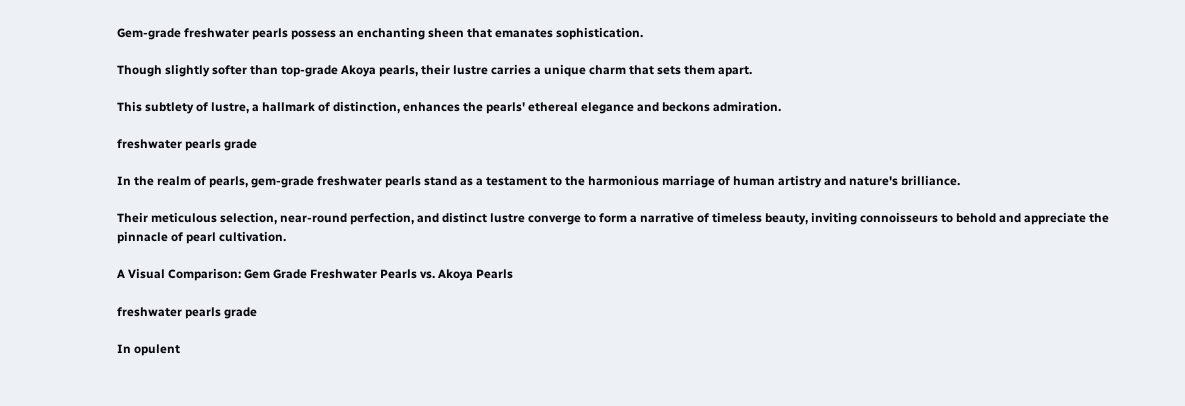Gem-grade freshwater pearls possess an enchanting sheen that emanates sophistication.

Though slightly softer than top-grade Akoya pearls, their lustre carries a unique charm that sets them apart.

This subtlety of lustre, a hallmark of distinction, enhances the pearls' ethereal elegance and beckons admiration.

freshwater pearls grade

In the realm of pearls, gem-grade freshwater pearls stand as a testament to the harmonious marriage of human artistry and nature's brilliance.

Their meticulous selection, near-round perfection, and distinct lustre converge to form a narrative of timeless beauty, inviting connoisseurs to behold and appreciate the pinnacle of pearl cultivation.

A Visual Comparison: Gem Grade Freshwater Pearls vs. Akoya Pearls

freshwater pearls grade

In opulent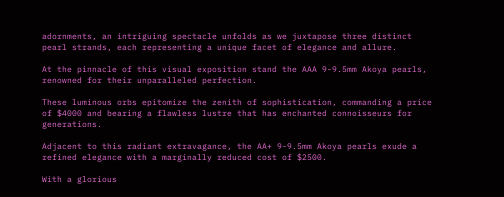adornments, an intriguing spectacle unfolds as we juxtapose three distinct pearl strands, each representing a unique facet of elegance and allure.

At the pinnacle of this visual exposition stand the AAA 9-9.5mm Akoya pearls, renowned for their unparalleled perfection.

These luminous orbs epitomize the zenith of sophistication, commanding a price of $4000 and bearing a flawless lustre that has enchanted connoisseurs for generations.

Adjacent to this radiant extravagance, the AA+ 9-9.5mm Akoya pearls exude a refined elegance with a marginally reduced cost of $2500.

With a glorious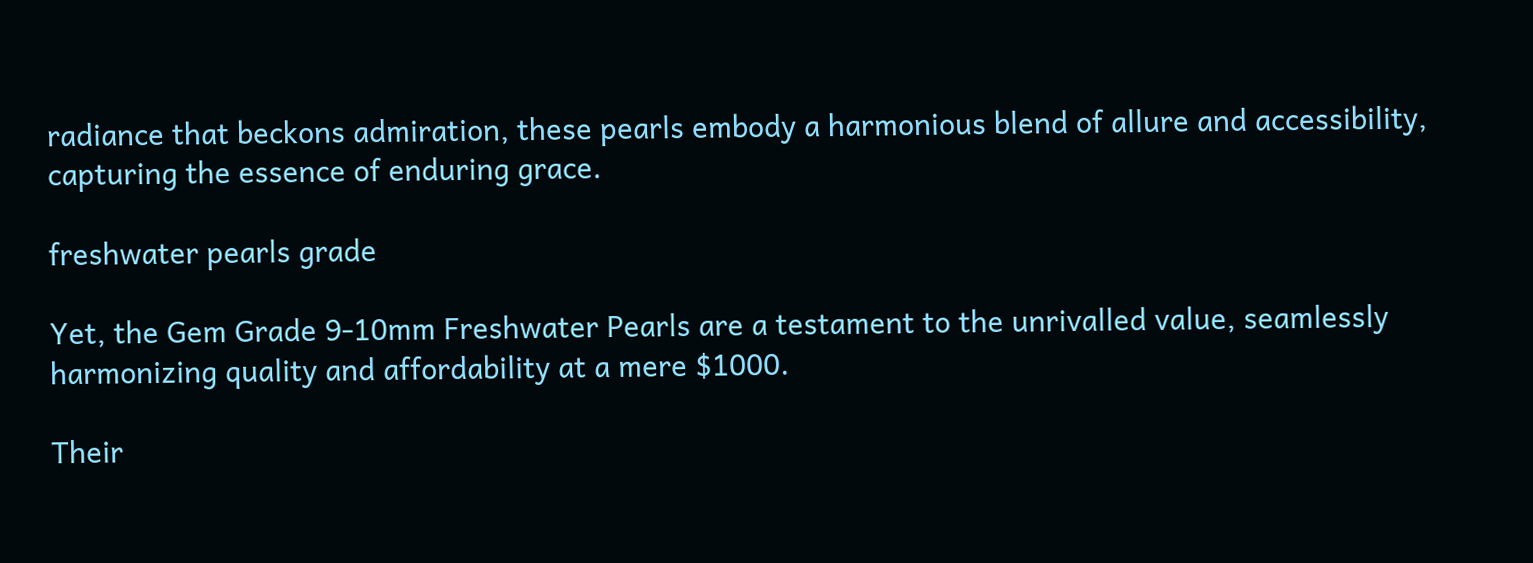radiance that beckons admiration, these pearls embody a harmonious blend of allure and accessibility, capturing the essence of enduring grace.

freshwater pearls grade

Yet, the Gem Grade 9-10mm Freshwater Pearls are a testament to the unrivalled value, seamlessly harmonizing quality and affordability at a mere $1000.

Their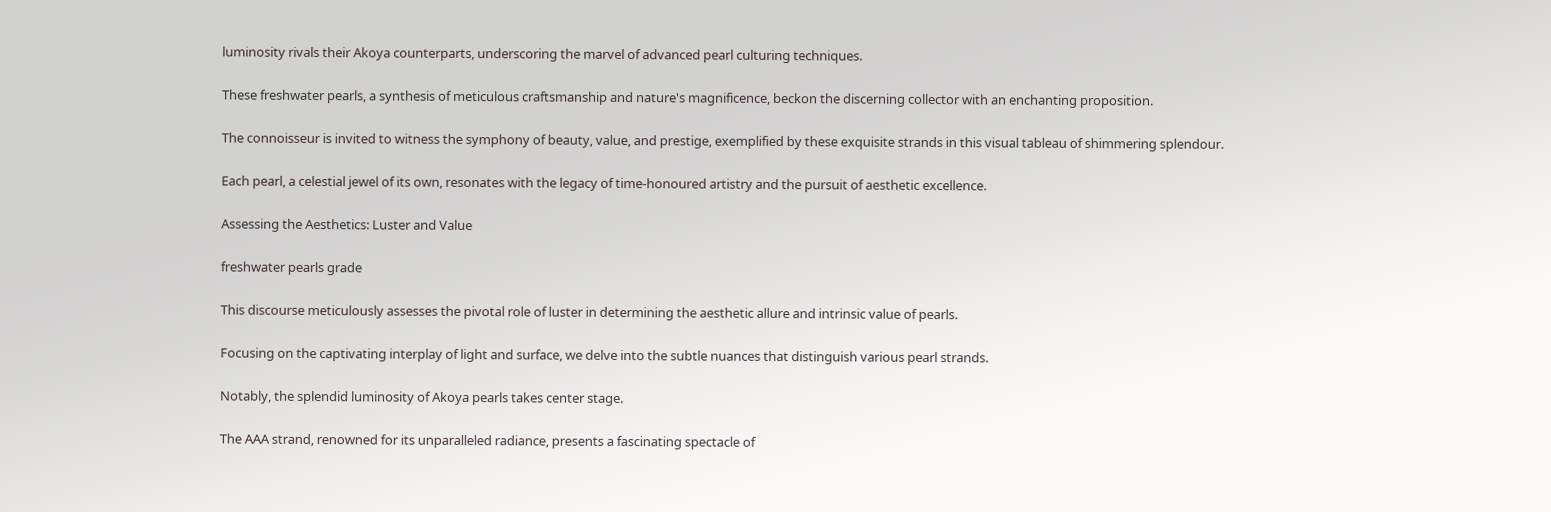luminosity rivals their Akoya counterparts, underscoring the marvel of advanced pearl culturing techniques.

These freshwater pearls, a synthesis of meticulous craftsmanship and nature's magnificence, beckon the discerning collector with an enchanting proposition.

The connoisseur is invited to witness the symphony of beauty, value, and prestige, exemplified by these exquisite strands in this visual tableau of shimmering splendour.

Each pearl, a celestial jewel of its own, resonates with the legacy of time-honoured artistry and the pursuit of aesthetic excellence.

Assessing the Aesthetics: Luster and Value

freshwater pearls grade

This discourse meticulously assesses the pivotal role of luster in determining the aesthetic allure and intrinsic value of pearls.

Focusing on the captivating interplay of light and surface, we delve into the subtle nuances that distinguish various pearl strands.

Notably, the splendid luminosity of Akoya pearls takes center stage.

The AAA strand, renowned for its unparalleled radiance, presents a fascinating spectacle of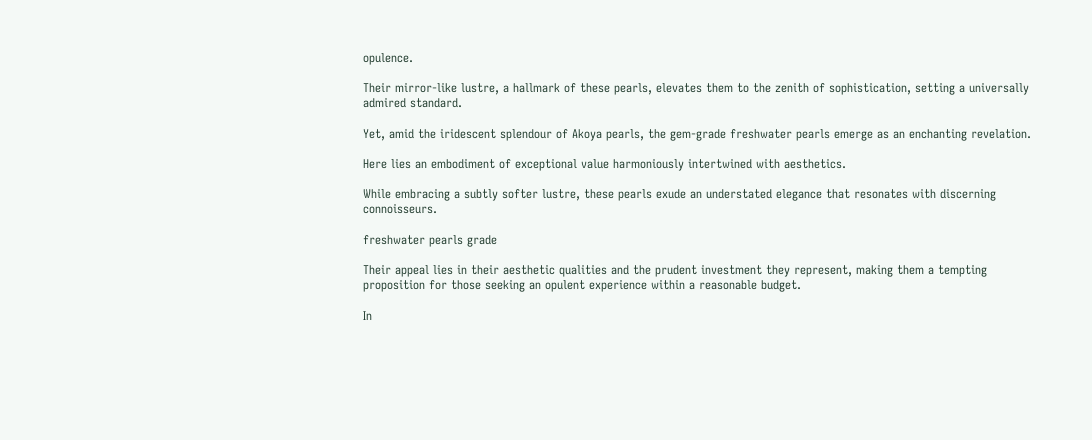opulence.

Their mirror-like lustre, a hallmark of these pearls, elevates them to the zenith of sophistication, setting a universally admired standard.

Yet, amid the iridescent splendour of Akoya pearls, the gem-grade freshwater pearls emerge as an enchanting revelation.

Here lies an embodiment of exceptional value harmoniously intertwined with aesthetics.

While embracing a subtly softer lustre, these pearls exude an understated elegance that resonates with discerning connoisseurs.

freshwater pearls grade

Their appeal lies in their aesthetic qualities and the prudent investment they represent, making them a tempting proposition for those seeking an opulent experience within a reasonable budget.

In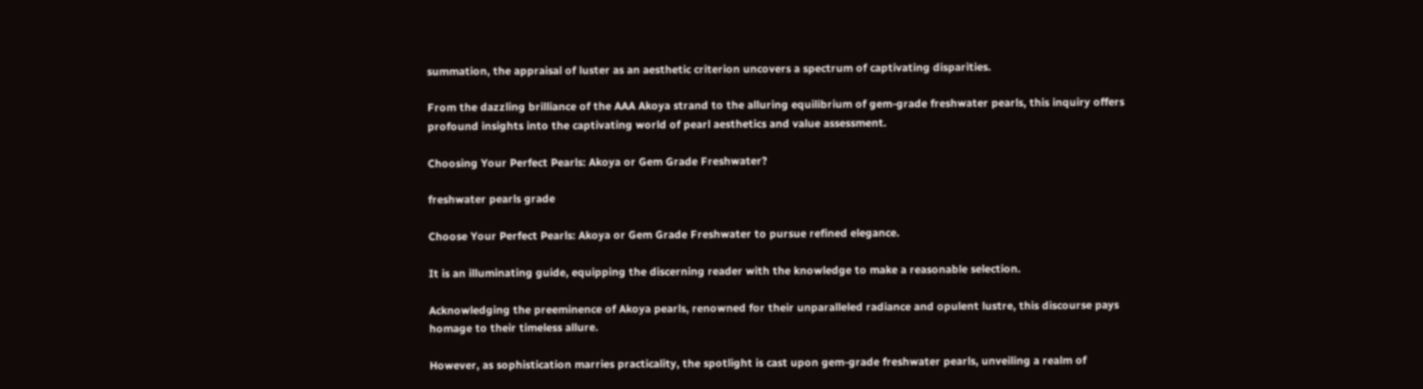summation, the appraisal of luster as an aesthetic criterion uncovers a spectrum of captivating disparities.

From the dazzling brilliance of the AAA Akoya strand to the alluring equilibrium of gem-grade freshwater pearls, this inquiry offers profound insights into the captivating world of pearl aesthetics and value assessment.

Choosing Your Perfect Pearls: Akoya or Gem Grade Freshwater?

freshwater pearls grade

Choose Your Perfect Pearls: Akoya or Gem Grade Freshwater to pursue refined elegance.

It is an illuminating guide, equipping the discerning reader with the knowledge to make a reasonable selection.

Acknowledging the preeminence of Akoya pearls, renowned for their unparalleled radiance and opulent lustre, this discourse pays homage to their timeless allure.

However, as sophistication marries practicality, the spotlight is cast upon gem-grade freshwater pearls, unveiling a realm of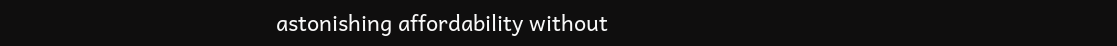astonishing affordability without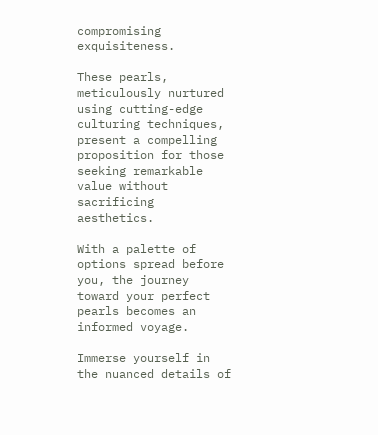compromising exquisiteness.

These pearls, meticulously nurtured using cutting-edge culturing techniques, present a compelling proposition for those seeking remarkable value without sacrificing aesthetics.

With a palette of options spread before you, the journey toward your perfect pearls becomes an informed voyage.

Immerse yourself in the nuanced details of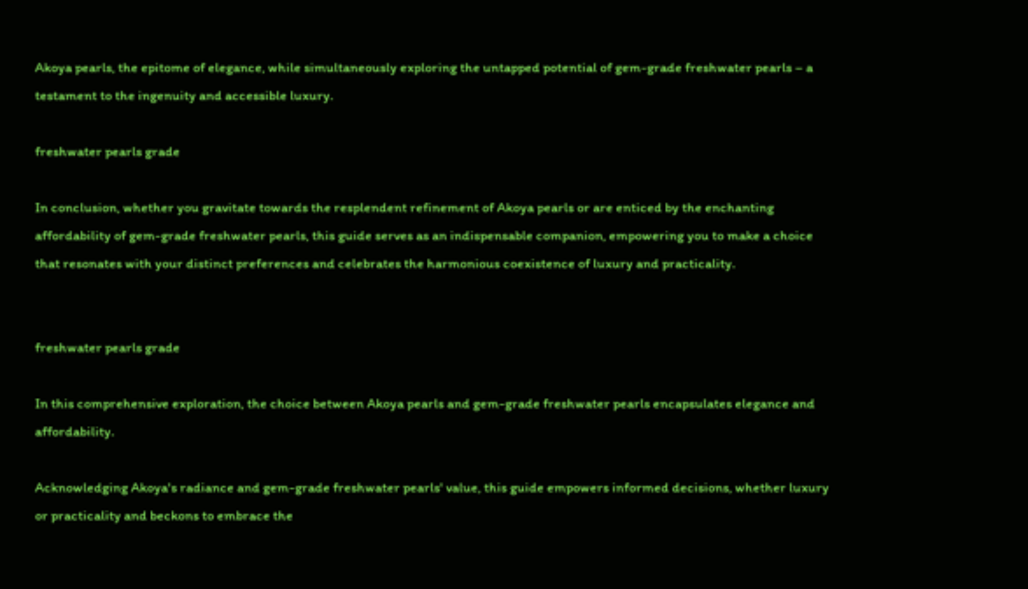Akoya pearls, the epitome of elegance, while simultaneously exploring the untapped potential of gem-grade freshwater pearls – a testament to the ingenuity and accessible luxury.

freshwater pearls grade

In conclusion, whether you gravitate towards the resplendent refinement of Akoya pearls or are enticed by the enchanting affordability of gem-grade freshwater pearls, this guide serves as an indispensable companion, empowering you to make a choice that resonates with your distinct preferences and celebrates the harmonious coexistence of luxury and practicality.


freshwater pearls grade

In this comprehensive exploration, the choice between Akoya pearls and gem-grade freshwater pearls encapsulates elegance and affordability.

Acknowledging Akoya's radiance and gem-grade freshwater pearls' value, this guide empowers informed decisions, whether luxury or practicality and beckons to embrace the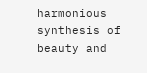harmonious synthesis of beauty and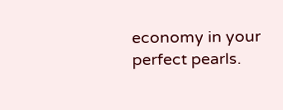economy in your perfect pearls.